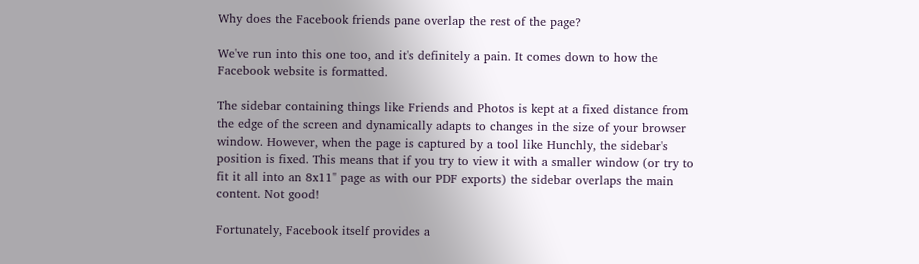Why does the Facebook friends pane overlap the rest of the page?

We've run into this one too, and it's definitely a pain. It comes down to how the Facebook website is formatted.

The sidebar containing things like Friends and Photos is kept at a fixed distance from the edge of the screen and dynamically adapts to changes in the size of your browser window. However, when the page is captured by a tool like Hunchly, the sidebar's position is fixed. This means that if you try to view it with a smaller window (or try to fit it all into an 8x11" page as with our PDF exports) the sidebar overlaps the main content. Not good!

Fortunately, Facebook itself provides a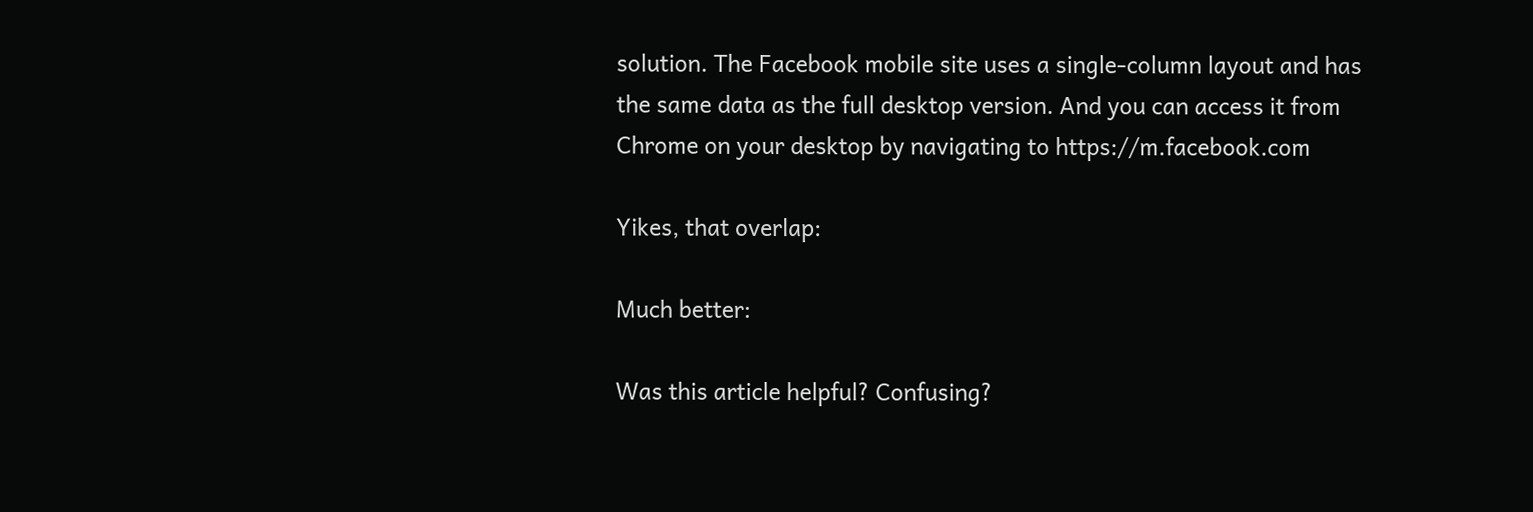solution. The Facebook mobile site uses a single-column layout and has the same data as the full desktop version. And you can access it from Chrome on your desktop by navigating to https://m.facebook.com

Yikes, that overlap:

Much better:

Was this article helpful? Confusing?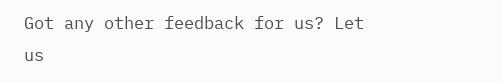Got any other feedback for us? Let us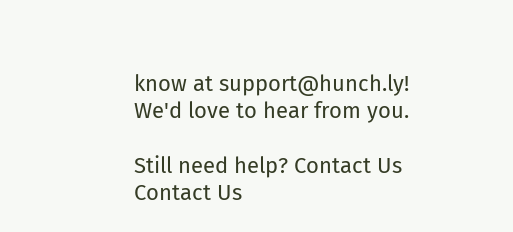know at support@hunch.ly! We'd love to hear from you.

Still need help? Contact Us Contact Us